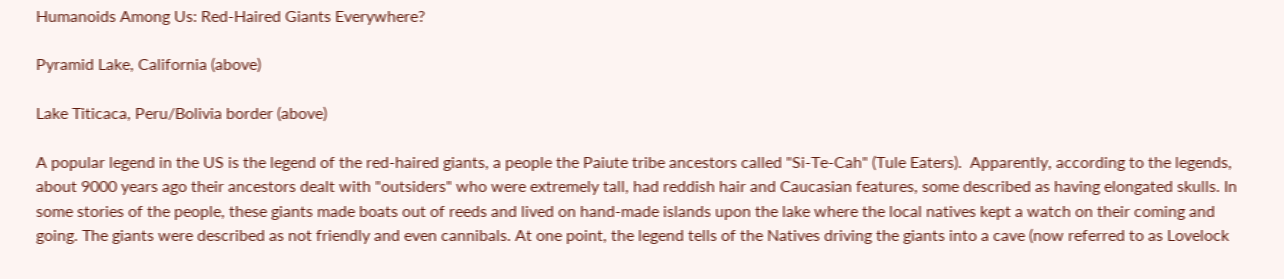Humanoids Among Us: Red-Haired Giants Everywhere?

Pyramid Lake, California (above)

Lake Titicaca, Peru/Bolivia border (above)

A popular legend in the US is the legend of the red-haired giants, a people the Paiute tribe ancestors called "Si-Te-Cah" (Tule Eaters).  Apparently, according to the legends, about 9000 years ago their ancestors dealt with "outsiders" who were extremely tall, had reddish hair and Caucasian features, some described as having elongated skulls. In some stories of the people, these giants made boats out of reeds and lived on hand-made islands upon the lake where the local natives kept a watch on their coming and going. The giants were described as not friendly and even cannibals. At one point, the legend tells of the Natives driving the giants into a cave (now referred to as Lovelock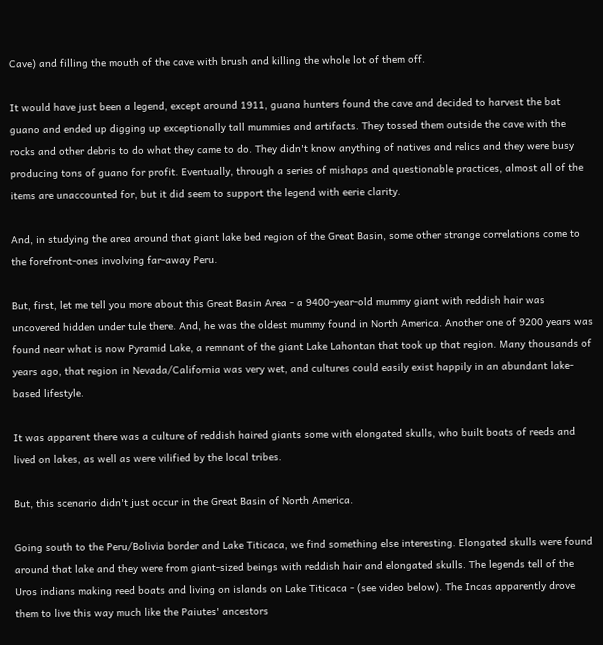Cave) and filling the mouth of the cave with brush and killing the whole lot of them off.

It would have just been a legend, except around 1911, guana hunters found the cave and decided to harvest the bat guano and ended up digging up exceptionally tall mummies and artifacts. They tossed them outside the cave with the rocks and other debris to do what they came to do. They didn't know anything of natives and relics and they were busy producing tons of guano for profit. Eventually, through a series of mishaps and questionable practices, almost all of the items are unaccounted for, but it did seem to support the legend with eerie clarity.

And, in studying the area around that giant lake bed region of the Great Basin, some other strange correlations come to the forefront-ones involving far-away Peru.

But, first, let me tell you more about this Great Basin Area - a 9400-year-old mummy giant with reddish hair was uncovered hidden under tule there. And, he was the oldest mummy found in North America. Another one of 9200 years was found near what is now Pyramid Lake, a remnant of the giant Lake Lahontan that took up that region. Many thousands of years ago, that region in Nevada/California was very wet, and cultures could easily exist happily in an abundant lake-based lifestyle.

It was apparent there was a culture of reddish haired giants some with elongated skulls, who built boats of reeds and lived on lakes, as well as were vilified by the local tribes.

But, this scenario didn't just occur in the Great Basin of North America.

Going south to the Peru/Bolivia border and Lake Titicaca, we find something else interesting. Elongated skulls were found around that lake and they were from giant-sized beings with reddish hair and elongated skulls. The legends tell of the Uros indians making reed boats and living on islands on Lake Titicaca - (see video below). The Incas apparently drove them to live this way much like the Paiutes' ancestors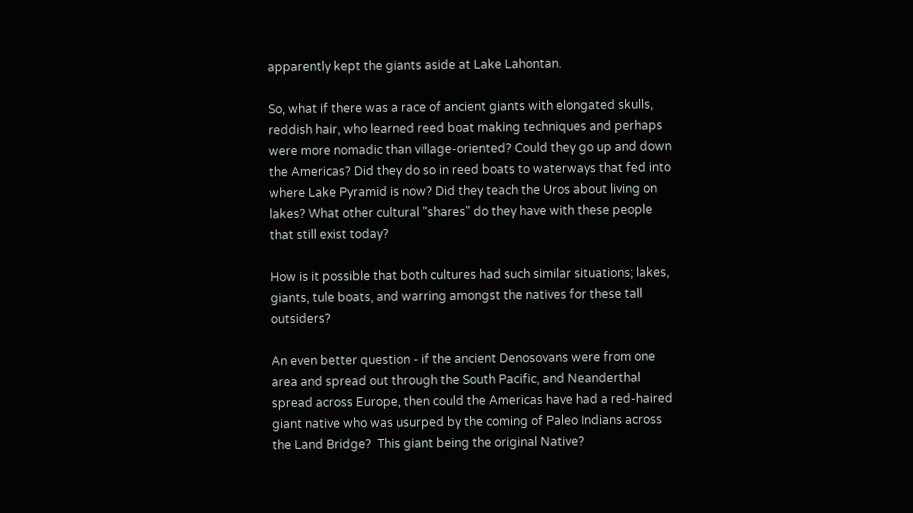apparently kept the giants aside at Lake Lahontan.

So, what if there was a race of ancient giants with elongated skulls, reddish hair, who learned reed boat making techniques and perhaps were more nomadic than village-oriented? Could they go up and down the Americas? Did they do so in reed boats to waterways that fed into where Lake Pyramid is now? Did they teach the Uros about living on lakes? What other cultural "shares" do they have with these people that still exist today?

How is it possible that both cultures had such similar situations; lakes, giants, tule boats, and warring amongst the natives for these tall outsiders?

An even better question - if the ancient Denosovans were from one area and spread out through the South Pacific, and Neanderthal spread across Europe, then could the Americas have had a red-haired giant native who was usurped by the coming of Paleo Indians across the Land Bridge?  This giant being the original Native?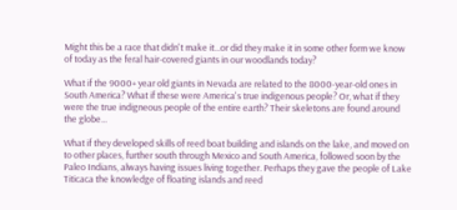Might this be a race that didn't make it...or did they make it in some other form we know of today as the feral hair-covered giants in our woodlands today?

What if the 9000+ year old giants in Nevada are related to the 8000-year-old ones in South America? What if these were America's true indigenous people? Or, what if they were the true indigneous people of the entire earth? Their skeletons are found around the globe...

What if they developed skills of reed boat building and islands on the lake, and moved on to other places, further south through Mexico and South America, followed soon by the Paleo Indians, always having issues living together. Perhaps they gave the people of Lake Titicaca the knowledge of floating islands and reed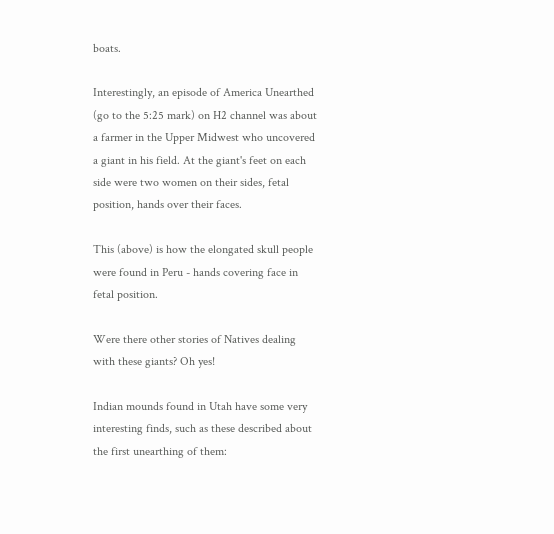boats.

Interestingly, an episode of America Unearthed (go to the 5:25 mark) on H2 channel was about a farmer in the Upper Midwest who uncovered a giant in his field. At the giant's feet on each side were two women on their sides, fetal position, hands over their faces.

This (above) is how the elongated skull people were found in Peru - hands covering face in fetal position.

Were there other stories of Natives dealing with these giants? Oh yes!

Indian mounds found in Utah have some very interesting finds, such as these described about the first unearthing of them: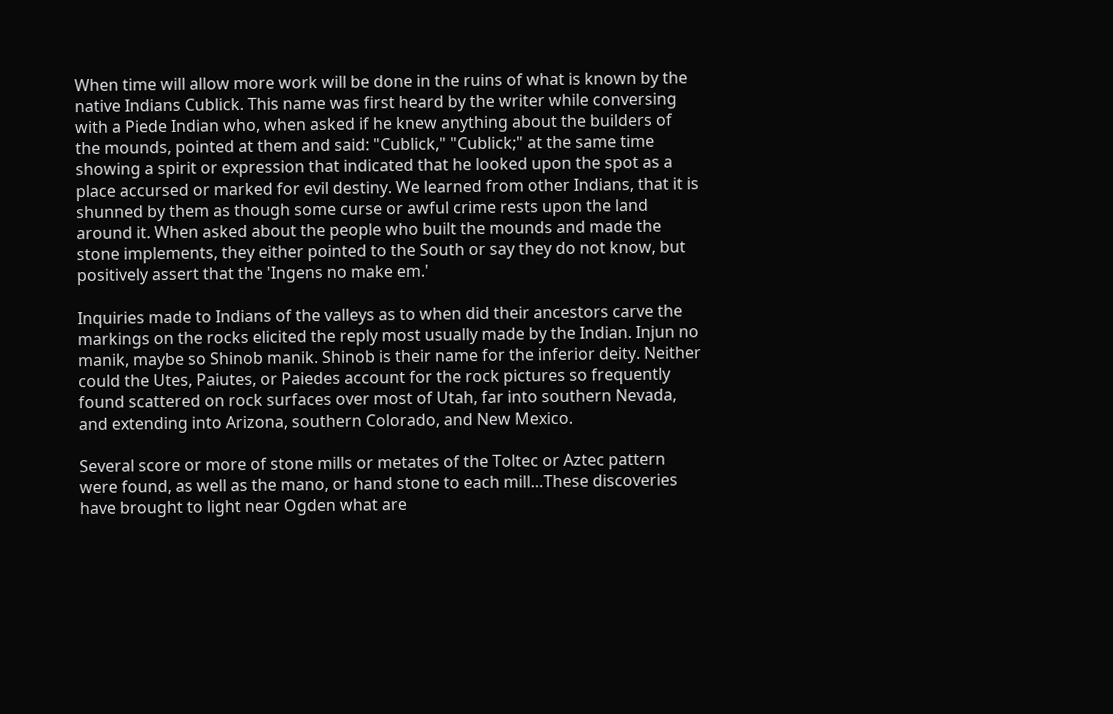When time will allow more work will be done in the ruins of what is known by the native Indians Cublick. This name was first heard by the writer while conversing with a Piede Indian who, when asked if he knew anything about the builders of the mounds, pointed at them and said: "Cublick," "Cublick;" at the same time showing a spirit or expression that indicated that he looked upon the spot as a place accursed or marked for evil destiny. We learned from other Indians, that it is shunned by them as though some curse or awful crime rests upon the land around it. When asked about the people who built the mounds and made the stone implements, they either pointed to the South or say they do not know, but positively assert that the 'Ingens no make em.'

Inquiries made to Indians of the valleys as to when did their ancestors carve the markings on the rocks elicited the reply most usually made by the Indian. Injun no manik, maybe so Shinob manik. Shinob is their name for the inferior deity. Neither could the Utes, Paiutes, or Paiedes account for the rock pictures so frequently found scattered on rock surfaces over most of Utah, far into southern Nevada, and extending into Arizona, southern Colorado, and New Mexico.

Several score or more of stone mills or metates of the Toltec or Aztec pattern were found, as well as the mano, or hand stone to each mill…These discoveries have brought to light near Ogden what are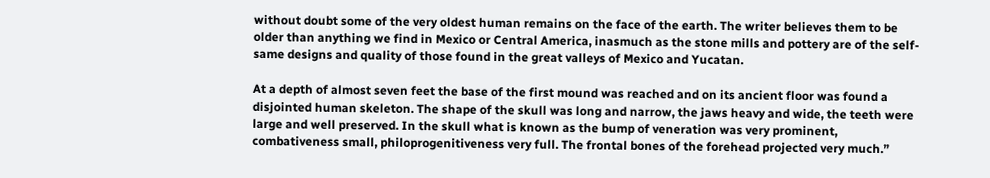without doubt some of the very oldest human remains on the face of the earth. The writer believes them to be older than anything we find in Mexico or Central America, inasmuch as the stone mills and pottery are of the self-same designs and quality of those found in the great valleys of Mexico and Yucatan.

At a depth of almost seven feet the base of the first mound was reached and on its ancient floor was found a disjointed human skeleton. The shape of the skull was long and narrow, the jaws heavy and wide, the teeth were large and well preserved. In the skull what is known as the bump of veneration was very prominent, combativeness small, philoprogenitiveness very full. The frontal bones of the forehead projected very much.”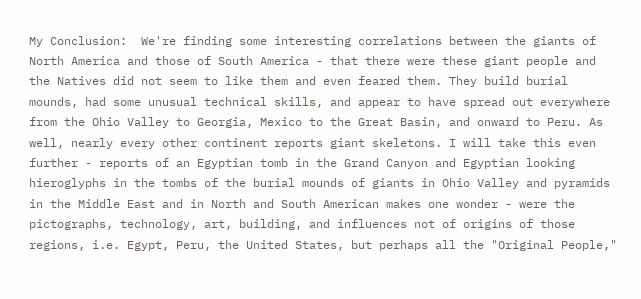My Conclusion:  We're finding some interesting correlations between the giants of North America and those of South America - that there were these giant people and the Natives did not seem to like them and even feared them. They build burial mounds, had some unusual technical skills, and appear to have spread out everywhere from the Ohio Valley to Georgia, Mexico to the Great Basin, and onward to Peru. As well, nearly every other continent reports giant skeletons. I will take this even further - reports of an Egyptian tomb in the Grand Canyon and Egyptian looking hieroglyphs in the tombs of the burial mounds of giants in Ohio Valley and pyramids in the Middle East and in North and South American makes one wonder - were the pictographs, technology, art, building, and influences not of origins of those regions, i.e. Egypt, Peru, the United States, but perhaps all the "Original People,"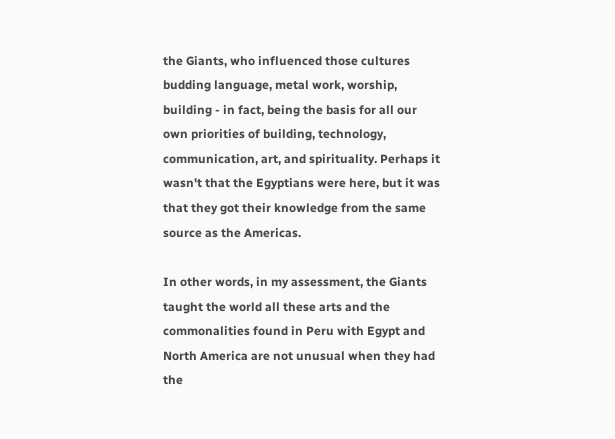the Giants, who influenced those cultures budding language, metal work, worship, building - in fact, being the basis for all our own priorities of building, technology, communication, art, and spirituality. Perhaps it wasn't that the Egyptians were here, but it was that they got their knowledge from the same source as the Americas.

In other words, in my assessment, the Giants taught the world all these arts and the commonalities found in Peru with Egypt and North America are not unusual when they had the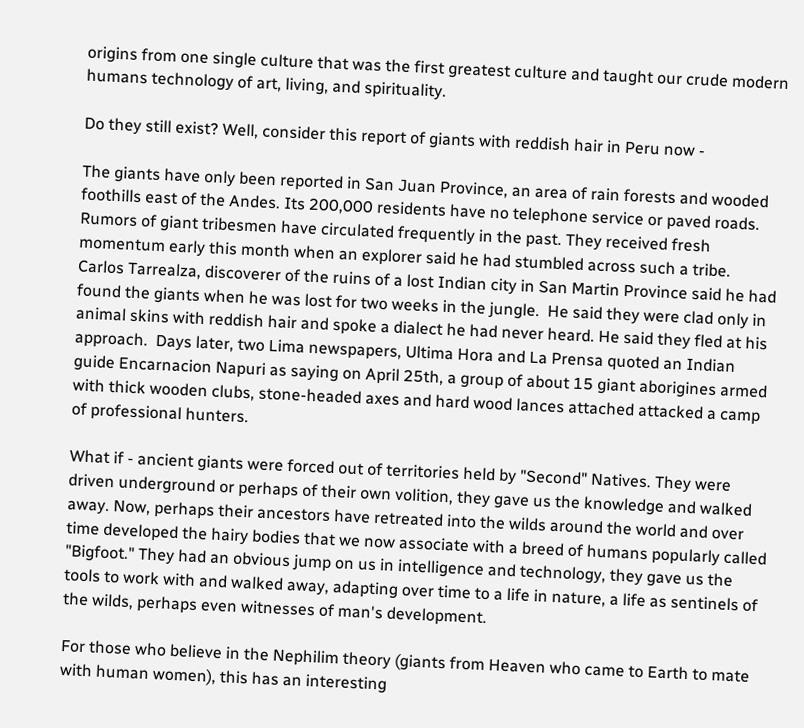origins from one single culture that was the first greatest culture and taught our crude modern humans technology of art, living, and spirituality.

Do they still exist? Well, consider this report of giants with reddish hair in Peru now -

The giants have only been reported in San Juan Province, an area of rain forests and wooded foothills east of the Andes. Its 200,000 residents have no telephone service or paved roads. Rumors of giant tribesmen have circulated frequently in the past. They received fresh momentum early this month when an explorer said he had stumbled across such a tribe.  Carlos Tarrealza, discoverer of the ruins of a lost Indian city in San Martin Province said he had found the giants when he was lost for two weeks in the jungle.  He said they were clad only in animal skins with reddish hair and spoke a dialect he had never heard. He said they fled at his approach.  Days later, two Lima newspapers, Ultima Hora and La Prensa quoted an Indian guide Encarnacion Napuri as saying on April 25th, a group of about 15 giant aborigines armed with thick wooden clubs, stone-headed axes and hard wood lances attached attacked a camp of professional hunters.

What if - ancient giants were forced out of territories held by "Second" Natives. They were driven underground or perhaps of their own volition, they gave us the knowledge and walked away. Now, perhaps their ancestors have retreated into the wilds around the world and over time developed the hairy bodies that we now associate with a breed of humans popularly called "Bigfoot." They had an obvious jump on us in intelligence and technology, they gave us the tools to work with and walked away, adapting over time to a life in nature, a life as sentinels of the wilds, perhaps even witnesses of man's development.

For those who believe in the Nephilim theory (giants from Heaven who came to Earth to mate with human women), this has an interesting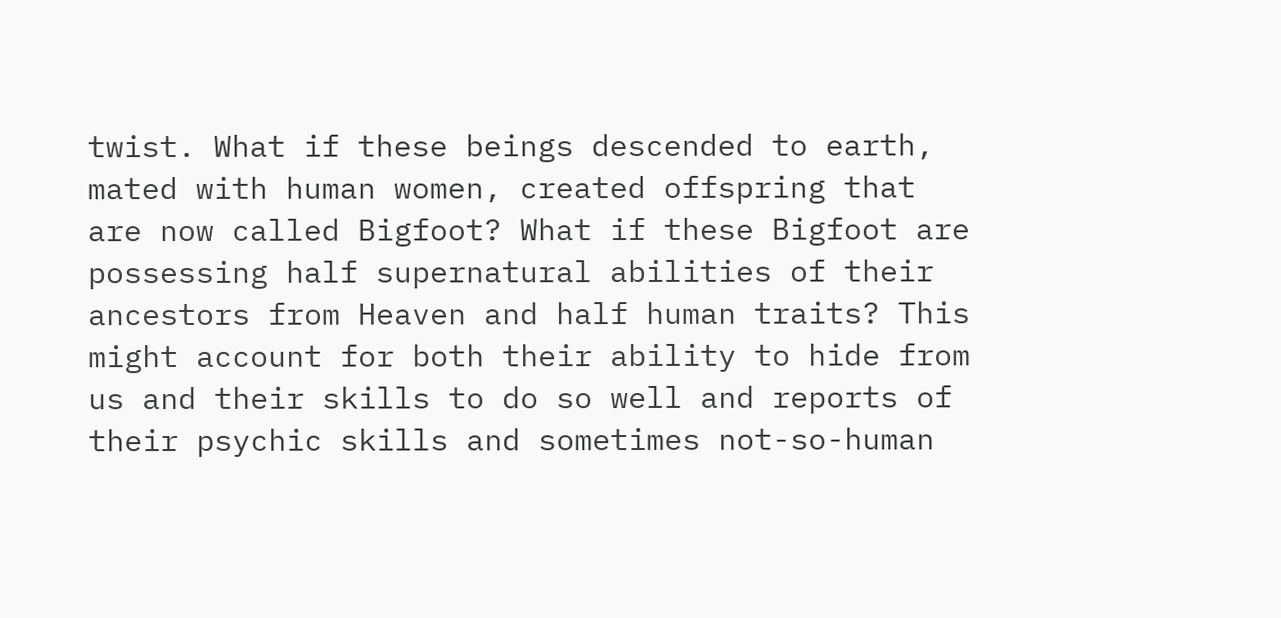twist. What if these beings descended to earth, mated with human women, created offspring that are now called Bigfoot? What if these Bigfoot are possessing half supernatural abilities of their ancestors from Heaven and half human traits? This might account for both their ability to hide from us and their skills to do so well and reports of their psychic skills and sometimes not-so-human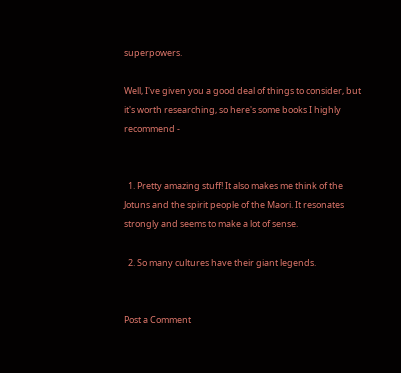superpowers.

Well, I've given you a good deal of things to consider, but it's worth researching, so here's some books I highly recommend -


  1. Pretty amazing stuff! It also makes me think of the Jotuns and the spirit people of the Maori. It resonates strongly and seems to make a lot of sense.

  2. So many cultures have their giant legends.


Post a Comment